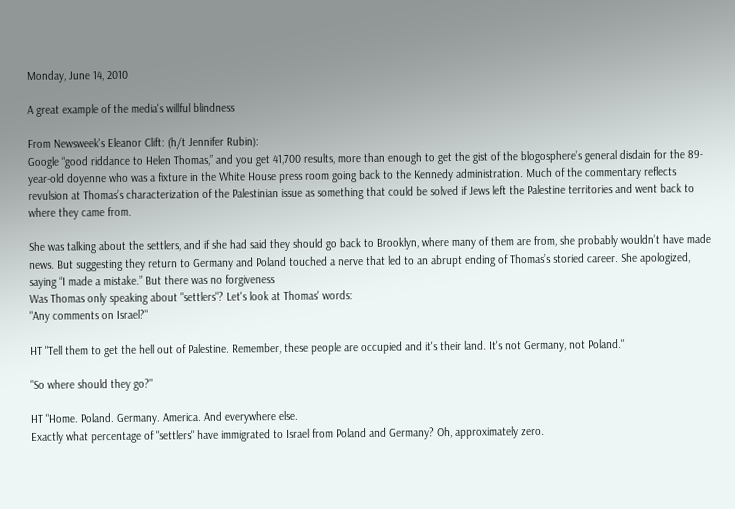Monday, June 14, 2010

A great example of the media's willful blindness

From Newsweek's Eleanor Clift: (h/t Jennifer Rubin):
Google “good riddance to Helen Thomas,” and you get 41,700 results, more than enough to get the gist of the blogosphere’s general disdain for the 89-year-old doyenne who was a fixture in the White House press room going back to the Kennedy administration. Much of the commentary reflects revulsion at Thomas’s characterization of the Palestinian issue as something that could be solved if Jews left the Palestine territories and went back to where they came from.

She was talking about the settlers, and if she had said they should go back to Brooklyn, where many of them are from, she probably wouldn’t have made news. But suggesting they return to Germany and Poland touched a nerve that led to an abrupt ending of Thomas’s storied career. She apologized, saying “I made a mistake.” But there was no forgiveness
Was Thomas only speaking about "settlers"? Let's look at Thomas' words:
"Any comments on Israel?"

HT "Tell them to get the hell out of Palestine. Remember, these people are occupied and it's their land. It's not Germany, not Poland."

"So where should they go?"

HT "Home. Poland. Germany. America. And everywhere else.
Exactly what percentage of "settlers" have immigrated to Israel from Poland and Germany? Oh, approximately zero.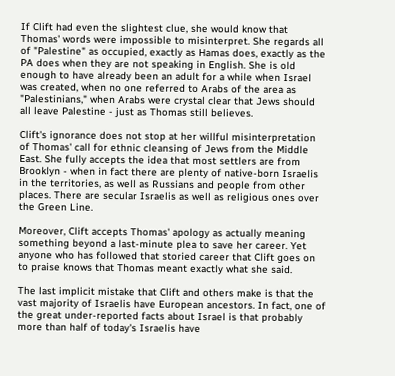If Clift had even the slightest clue, she would know that Thomas' words were impossible to misinterpret. She regards all of "Palestine" as occupied, exactly as Hamas does, exactly as the PA does when they are not speaking in English. She is old enough to have already been an adult for a while when Israel was created, when no one referred to Arabs of the area as "Palestinians," when Arabs were crystal clear that Jews should all leave Palestine - just as Thomas still believes.

Clift's ignorance does not stop at her willful misinterpretation of Thomas' call for ethnic cleansing of Jews from the Middle East. She fully accepts the idea that most settlers are from Brooklyn - when in fact there are plenty of native-born Israelis in the territories, as well as Russians and people from other places. There are secular Israelis as well as religious ones over the Green Line.

Moreover, Clift accepts Thomas' apology as actually meaning something beyond a last-minute plea to save her career. Yet anyone who has followed that storied career that Clift goes on to praise knows that Thomas meant exactly what she said.

The last implicit mistake that Clift and others make is that the vast majority of Israelis have European ancestors. In fact, one of the great under-reported facts about Israel is that probably more than half of today's Israelis have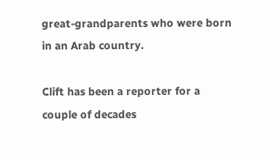great-grandparents who were born in an Arab country.

Clift has been a reporter for a couple of decades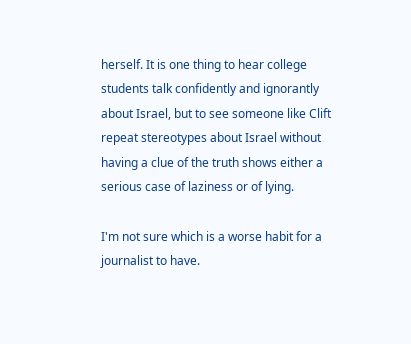herself. It is one thing to hear college students talk confidently and ignorantly about Israel, but to see someone like Clift repeat stereotypes about Israel without having a clue of the truth shows either a serious case of laziness or of lying.

I'm not sure which is a worse habit for a journalist to have.